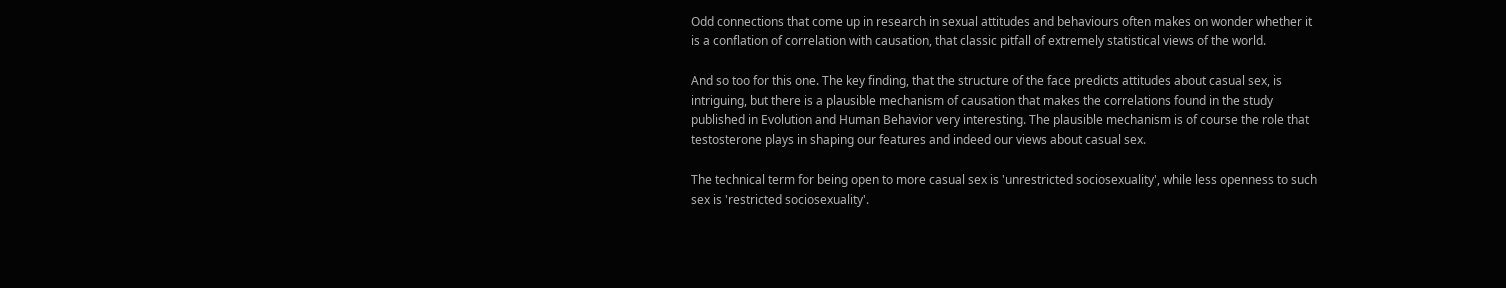Odd connections that come up in research in sexual attitudes and behaviours often makes on wonder whether it is a conflation of correlation with causation, that classic pitfall of extremely statistical views of the world.

And so too for this one. The key finding, that the structure of the face predicts attitudes about casual sex, is intriguing, but there is a plausible mechanism of causation that makes the correlations found in the study published in Evolution and Human Behavior very interesting. The plausible mechanism is of course the role that testosterone plays in shaping our features and indeed our views about casual sex.

The technical term for being open to more casual sex is 'unrestricted sociosexuality', while less openness to such sex is 'restricted sociosexuality'.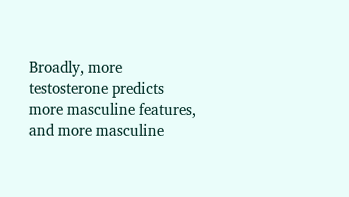Broadly, more testosterone predicts more masculine features, and more masculine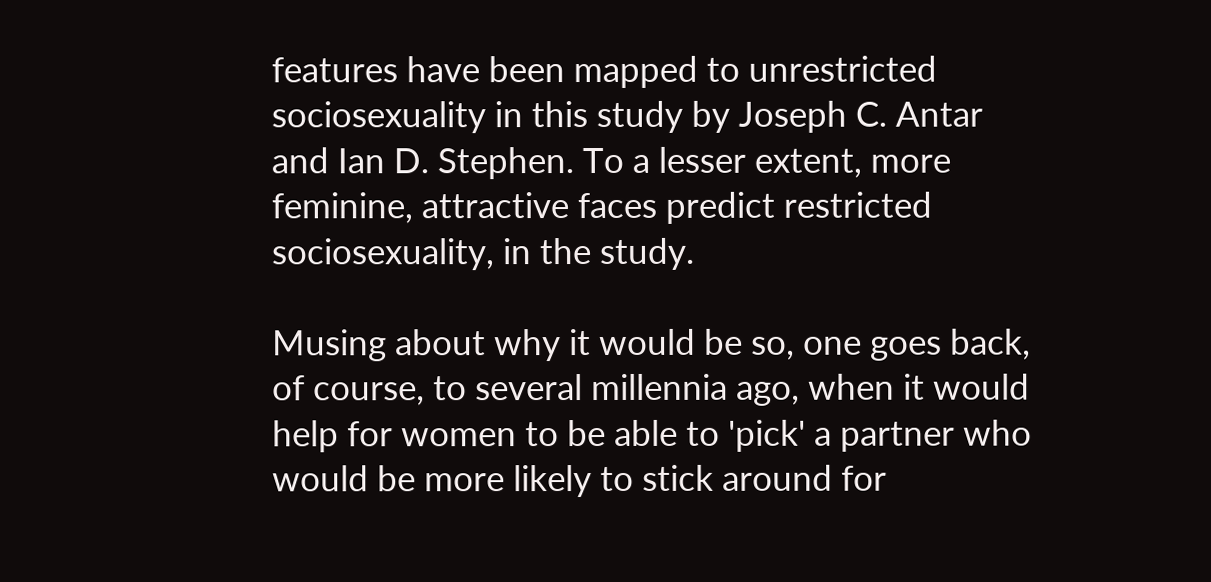features have been mapped to unrestricted sociosexuality in this study by Joseph C. Antar and Ian D. Stephen. To a lesser extent, more feminine, attractive faces predict restricted sociosexuality, in the study.

Musing about why it would be so, one goes back, of course, to several millennia ago, when it would help for women to be able to 'pick' a partner who would be more likely to stick around for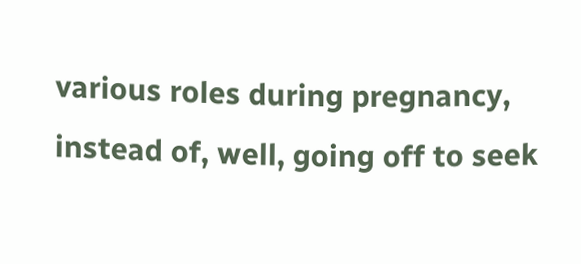various roles during pregnancy, instead of, well, going off to seek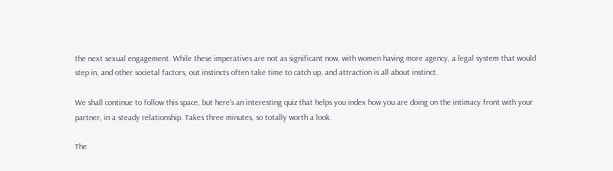the next sexual engagement. While these imperatives are not as significant now, with women having more agency, a legal system that would step in, and other societal factors, out instincts often take time to catch up, and attraction is all about instinct.

We shall continue to follow this space, but here's an interesting quiz that helps you index how you are doing on the intimacy front with your partner, in a steady relationship. Takes three minutes, so totally worth a look.

The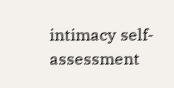intimacy self-assessment